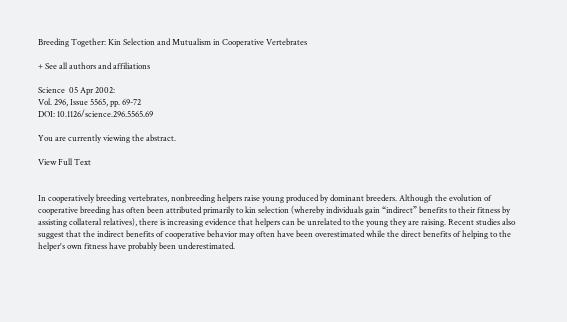Breeding Together: Kin Selection and Mutualism in Cooperative Vertebrates

+ See all authors and affiliations

Science  05 Apr 2002:
Vol. 296, Issue 5565, pp. 69-72
DOI: 10.1126/science.296.5565.69

You are currently viewing the abstract.

View Full Text


In cooperatively breeding vertebrates, nonbreeding helpers raise young produced by dominant breeders. Although the evolution of cooperative breeding has often been attributed primarily to kin selection (whereby individuals gain “indirect” benefits to their fitness by assisting collateral relatives), there is increasing evidence that helpers can be unrelated to the young they are raising. Recent studies also suggest that the indirect benefits of cooperative behavior may often have been overestimated while the direct benefits of helping to the helper's own fitness have probably been underestimated.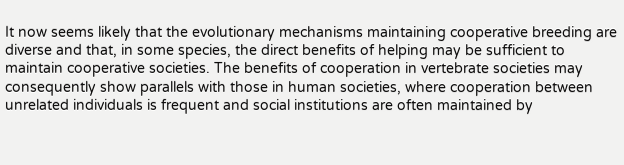It now seems likely that the evolutionary mechanisms maintaining cooperative breeding are diverse and that, in some species, the direct benefits of helping may be sufficient to maintain cooperative societies. The benefits of cooperation in vertebrate societies may consequently show parallels with those in human societies, where cooperation between unrelated individuals is frequent and social institutions are often maintained by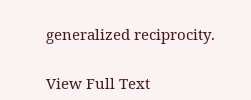generalized reciprocity.

View Full Text